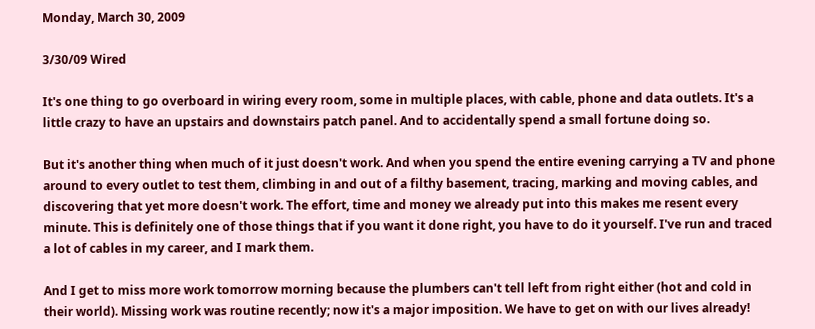Monday, March 30, 2009

3/30/09 Wired

It's one thing to go overboard in wiring every room, some in multiple places, with cable, phone and data outlets. It's a little crazy to have an upstairs and downstairs patch panel. And to accidentally spend a small fortune doing so.

But it's another thing when much of it just doesn't work. And when you spend the entire evening carrying a TV and phone around to every outlet to test them, climbing in and out of a filthy basement, tracing, marking and moving cables, and discovering that yet more doesn't work. The effort, time and money we already put into this makes me resent every minute. This is definitely one of those things that if you want it done right, you have to do it yourself. I've run and traced a lot of cables in my career, and I mark them.

And I get to miss more work tomorrow morning because the plumbers can't tell left from right either (hot and cold in their world). Missing work was routine recently; now it's a major imposition. We have to get on with our lives already!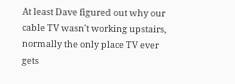At least Dave figured out why our cable TV wasn't working upstairs, normally the only place TV ever gets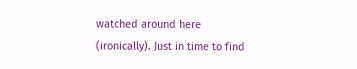watched around here (ironically). Just in time to find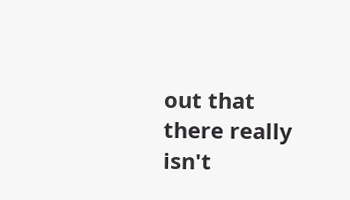out that there really isn't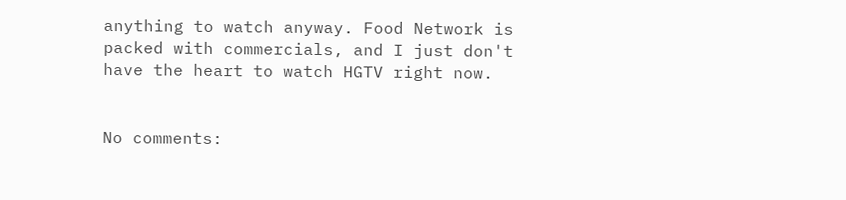anything to watch anyway. Food Network is packed with commercials, and I just don't have the heart to watch HGTV right now.


No comments: